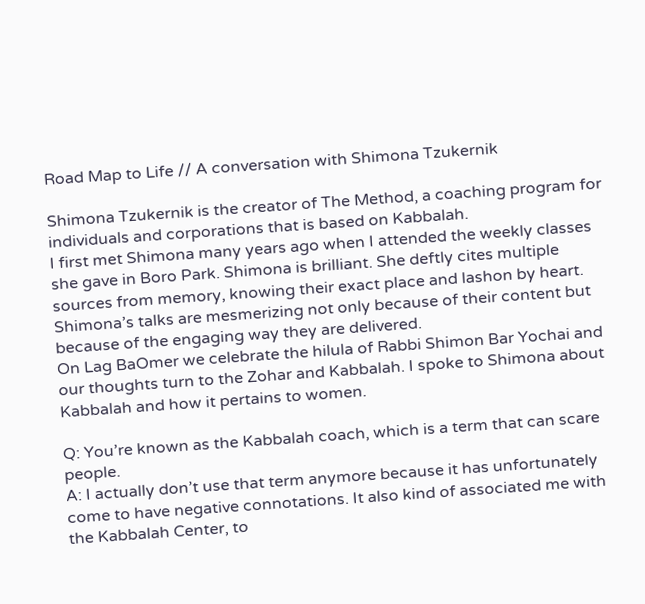Road Map to Life // A conversation with Shimona Tzukernik

Shimona Tzukernik is the creator of The Method, a coaching program for individuals and corporations that is based on Kabbalah.
I first met Shimona many years ago when I attended the weekly classes she gave in Boro Park. Shimona is brilliant. She deftly cites multiple sources from memory, knowing their exact place and lashon by heart. Shimona’s talks are mesmerizing not only because of their content but because of the engaging way they are delivered.
On Lag BaOmer we celebrate the hilula of Rabbi Shimon Bar Yochai and our thoughts turn to the Zohar and Kabbalah. I spoke to Shimona about Kabbalah and how it pertains to women.

Q: You’re known as the Kabbalah coach, which is a term that can scare people.
A: I actually don’t use that term anymore because it has unfortunately come to have negative connotations. It also kind of associated me with the Kabbalah Center, to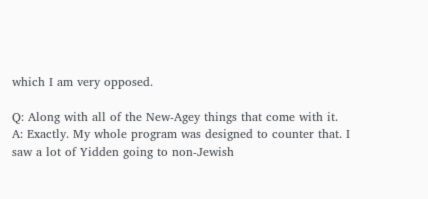which I am very opposed.

Q: Along with all of the New-Agey things that come with it.
A: Exactly. My whole program was designed to counter that. I saw a lot of Yidden going to non-Jewish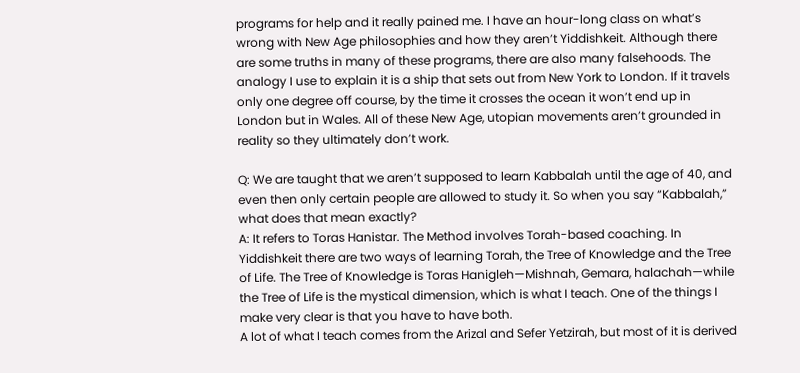programs for help and it really pained me. I have an hour-long class on what’s wrong with New Age philosophies and how they aren’t Yiddishkeit. Although there are some truths in many of these programs, there are also many falsehoods. The analogy I use to explain it is a ship that sets out from New York to London. If it travels only one degree off course, by the time it crosses the ocean it won’t end up in London but in Wales. All of these New Age, utopian movements aren’t grounded in reality so they ultimately don’t work.

Q: We are taught that we aren’t supposed to learn Kabbalah until the age of 40, and even then only certain people are allowed to study it. So when you say “Kabbalah,” what does that mean exactly?
A: It refers to Toras Hanistar. The Method involves Torah-based coaching. In Yiddishkeit there are two ways of learning Torah, the Tree of Knowledge and the Tree of Life. The Tree of Knowledge is Toras Hanigleh—Mishnah, Gemara, halachah—while the Tree of Life is the mystical dimension, which is what I teach. One of the things I make very clear is that you have to have both.
A lot of what I teach comes from the Arizal and Sefer Yetzirah, but most of it is derived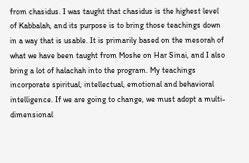from chasidus. I was taught that chasidus is the highest level of Kabbalah, and its purpose is to bring those teachings down in a way that is usable. It is primarily based on the mesorah of what we have been taught from Moshe on Har Sinai, and I also bring a lot of halachah into the program. My teachings incorporate spiritual, intellectual, emotional and behavioral intelligence. If we are going to change, we must adopt a multi-dimensional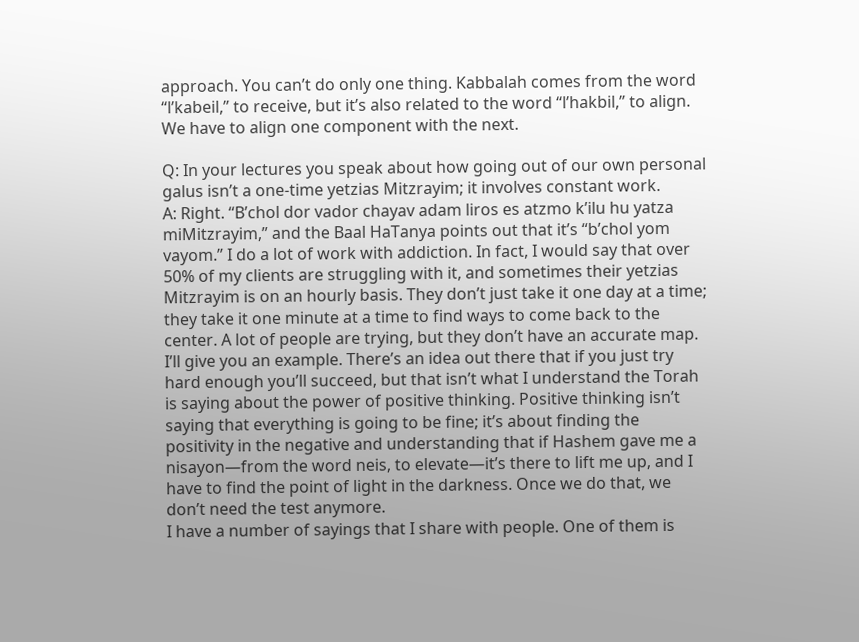approach. You can’t do only one thing. Kabbalah comes from the word “l’kabeil,” to receive, but it’s also related to the word “l’hakbil,” to align. We have to align one component with the next.

Q: In your lectures you speak about how going out of our own personal galus isn’t a one-time yetzias Mitzrayim; it involves constant work.
A: Right. “B’chol dor vador chayav adam liros es atzmo k’ilu hu yatza miMitzrayim,” and the Baal HaTanya points out that it’s “b’chol yom vayom.” I do a lot of work with addiction. In fact, I would say that over 50% of my clients are struggling with it, and sometimes their yetzias Mitzrayim is on an hourly basis. They don’t just take it one day at a time; they take it one minute at a time to find ways to come back to the center. A lot of people are trying, but they don’t have an accurate map. I’ll give you an example. There’s an idea out there that if you just try hard enough you’ll succeed, but that isn’t what I understand the Torah is saying about the power of positive thinking. Positive thinking isn’t saying that everything is going to be fine; it’s about finding the positivity in the negative and understanding that if Hashem gave me a nisayon—from the word neis, to elevate—it’s there to lift me up, and I have to find the point of light in the darkness. Once we do that, we don’t need the test anymore.
I have a number of sayings that I share with people. One of them is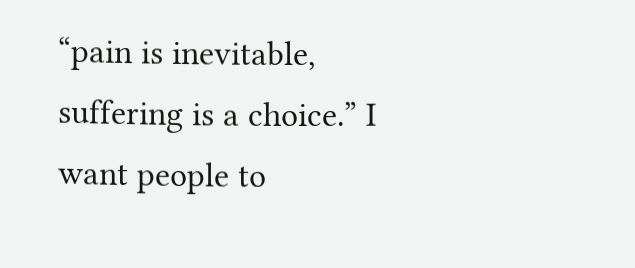“pain is inevitable, suffering is a choice.” I want people to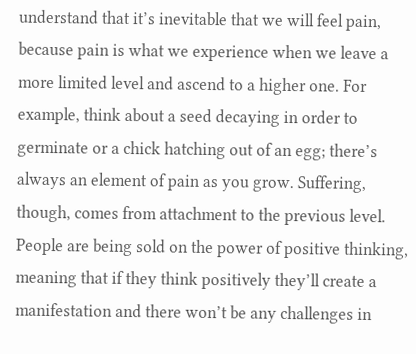understand that it’s inevitable that we will feel pain, because pain is what we experience when we leave a more limited level and ascend to a higher one. For example, think about a seed decaying in order to germinate or a chick hatching out of an egg; there’s always an element of pain as you grow. Suffering, though, comes from attachment to the previous level. People are being sold on the power of positive thinking, meaning that if they think positively they’ll create a manifestation and there won’t be any challenges in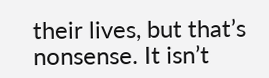their lives, but that’s nonsense. It isn’t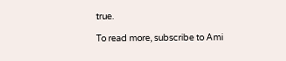true.

To read more, subscribe to Ami